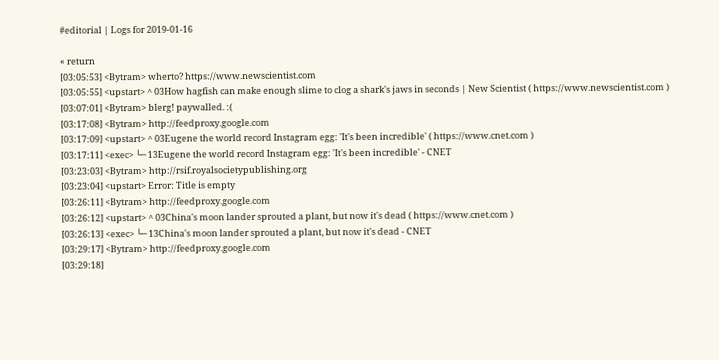#editorial | Logs for 2019-01-16

« return
[03:05:53] <Bytram> wherto? https://www.newscientist.com
[03:05:55] <upstart> ^ 03How hagfish can make enough slime to clog a shark's jaws in seconds | New Scientist ( https://www.newscientist.com )
[03:07:01] <Bytram> blerg! paywalled. :(
[03:17:08] <Bytram> http://feedproxy.google.com
[03:17:09] <upstart> ^ 03Eugene the world record Instagram egg: 'It's been incredible' ( https://www.cnet.com )
[03:17:11] <exec> └─ 13Eugene the world record Instagram egg: 'It's been incredible' - CNET
[03:23:03] <Bytram> http://rsif.royalsocietypublishing.org
[03:23:04] <upstart> Error: Title is empty
[03:26:11] <Bytram> http://feedproxy.google.com
[03:26:12] <upstart> ^ 03China's moon lander sprouted a plant, but now it's dead ( https://www.cnet.com )
[03:26:13] <exec> └─ 13China's moon lander sprouted a plant, but now it's dead - CNET
[03:29:17] <Bytram> http://feedproxy.google.com
[03:29:18]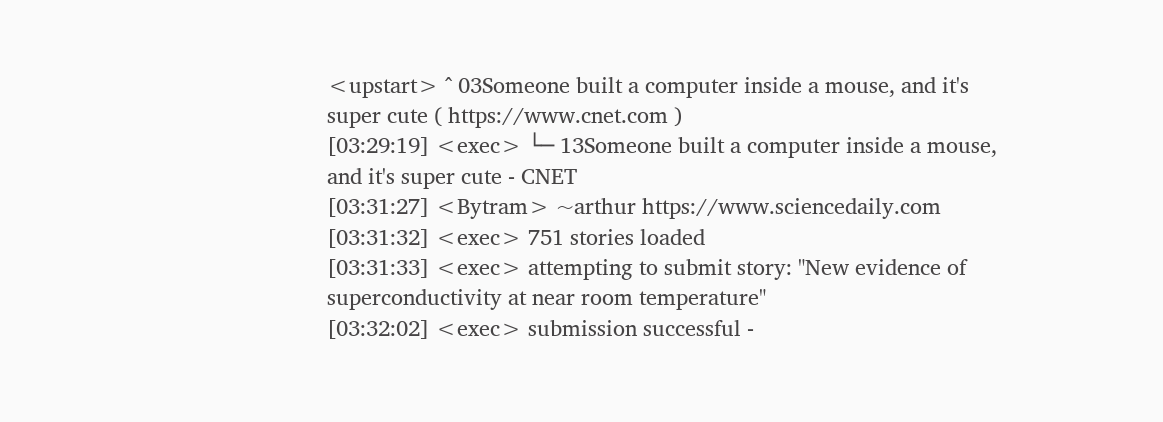<upstart> ^ 03Someone built a computer inside a mouse, and it's super cute ( https://www.cnet.com )
[03:29:19] <exec> └─ 13Someone built a computer inside a mouse, and it's super cute - CNET
[03:31:27] <Bytram> ~arthur https://www.sciencedaily.com
[03:31:32] <exec> 751 stories loaded
[03:31:33] <exec> attempting to submit story: "New evidence of superconductivity at near room temperature"
[03:32:02] <exec> submission successful -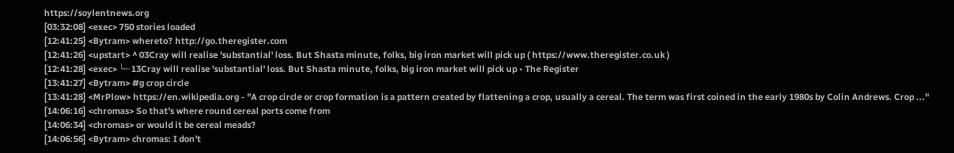https://soylentnews.org
[03:32:08] <exec> 750 stories loaded
[12:41:25] <Bytram> whereto? http://go.theregister.com
[12:41:26] <upstart> ^ 03Cray will realise 'substantial' loss. But Shasta minute, folks, big iron market will pick up ( https://www.theregister.co.uk )
[12:41:28] <exec> └─ 13Cray will realise 'substantial' loss. But Shasta minute, folks, big iron market will pick up • The Register
[13:41:27] <Bytram> #g crop circle
[13:41:28] <MrPlow> https://en.wikipedia.org - "A crop circle or crop formation is a pattern created by flattening a crop, usually a cereal. The term was first coined in the early 1980s by Colin Andrews. Crop ..."
[14:06:16] <chromas> So that's where round cereal ports come from
[14:06:34] <chromas> or would it be cereal meads?
[14:06:56] <Bytram> chromas: I don't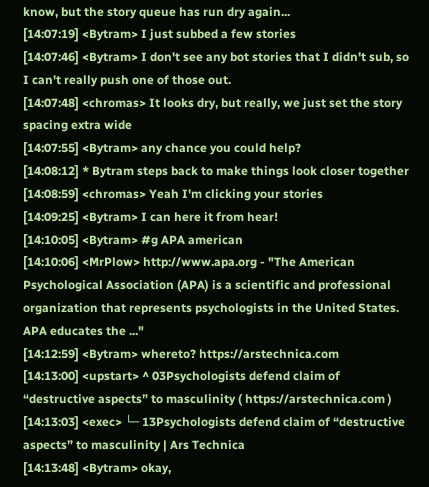know, but the story queue has run dry again...
[14:07:19] <Bytram> I just subbed a few stories
[14:07:46] <Bytram> I don't see any bot stories that I didn't sub, so I can't really push one of those out.
[14:07:48] <chromas> It looks dry, but really, we just set the story spacing extra wide
[14:07:55] <Bytram> any chance you could help?
[14:08:12] * Bytram steps back to make things look closer together
[14:08:59] <chromas> Yeah I'm clicking your stories
[14:09:25] <Bytram> I can here it from hear!
[14:10:05] <Bytram> #g APA american
[14:10:06] <MrPlow> http://www.apa.org - "The American Psychological Association (APA) is a scientific and professional organization that represents psychologists in the United States. APA educates the ..."
[14:12:59] <Bytram> whereto? https://arstechnica.com
[14:13:00] <upstart> ^ 03Psychologists defend claim of “destructive aspects” to masculinity ( https://arstechnica.com )
[14:13:03] <exec> └─ 13Psychologists defend claim of “destructive aspects” to masculinity | Ars Technica
[14:13:48] <Bytram> okay,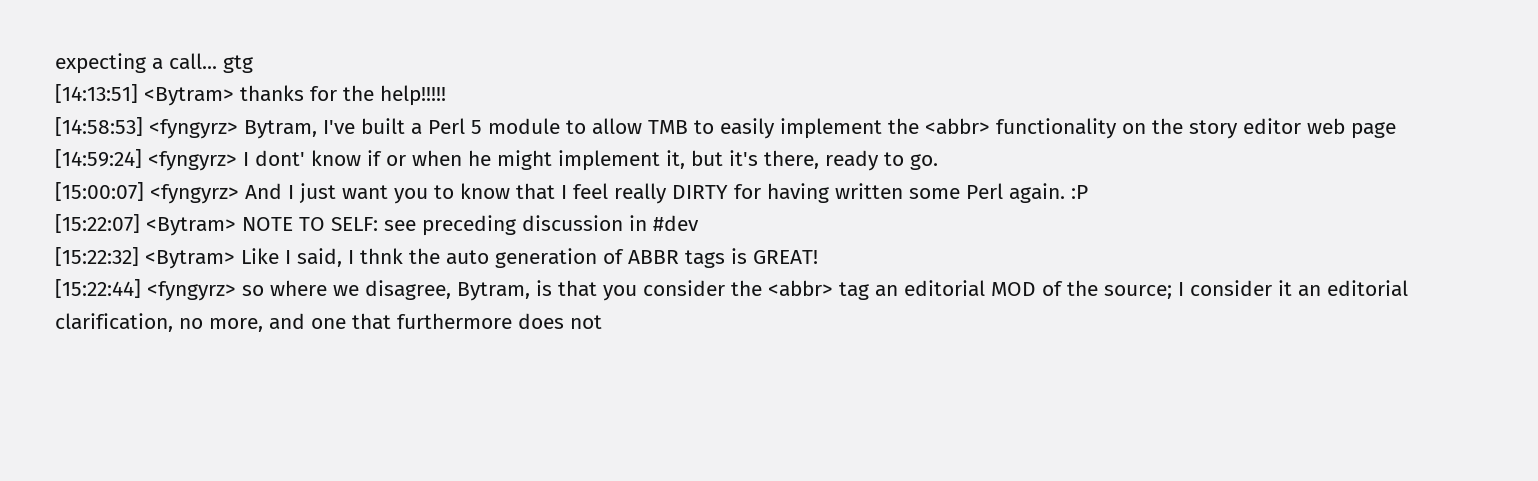expecting a call... gtg
[14:13:51] <Bytram> thanks for the help!!!!!
[14:58:53] <fyngyrz> Bytram, I've built a Perl 5 module to allow TMB to easily implement the <abbr> functionality on the story editor web page
[14:59:24] <fyngyrz> I dont' know if or when he might implement it, but it's there, ready to go.
[15:00:07] <fyngyrz> And I just want you to know that I feel really DIRTY for having written some Perl again. :P
[15:22:07] <Bytram> NOTE TO SELF: see preceding discussion in #dev
[15:22:32] <Bytram> Like I said, I thnk the auto generation of ABBR tags is GREAT!
[15:22:44] <fyngyrz> so where we disagree, Bytram, is that you consider the <abbr> tag an editorial MOD of the source; I consider it an editorial clarification, no more, and one that furthermore does not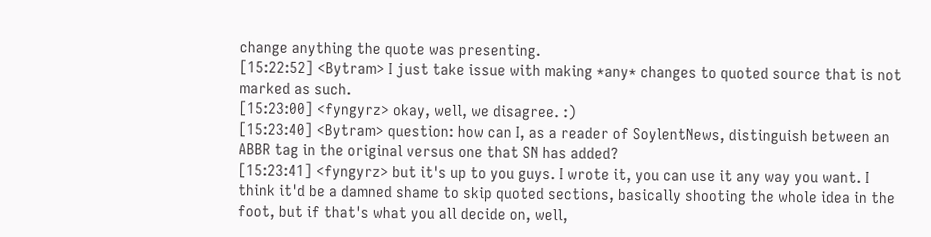change anything the quote was presenting.
[15:22:52] <Bytram> I just take issue with making *any* changes to quoted source that is not marked as such.
[15:23:00] <fyngyrz> okay, well, we disagree. :)
[15:23:40] <Bytram> question: how can I, as a reader of SoylentNews, distinguish between an ABBR tag in the original versus one that SN has added?
[15:23:41] <fyngyrz> but it's up to you guys. I wrote it, you can use it any way you want. I think it'd be a damned shame to skip quoted sections, basically shooting the whole idea in the foot, but if that's what you all decide on, well,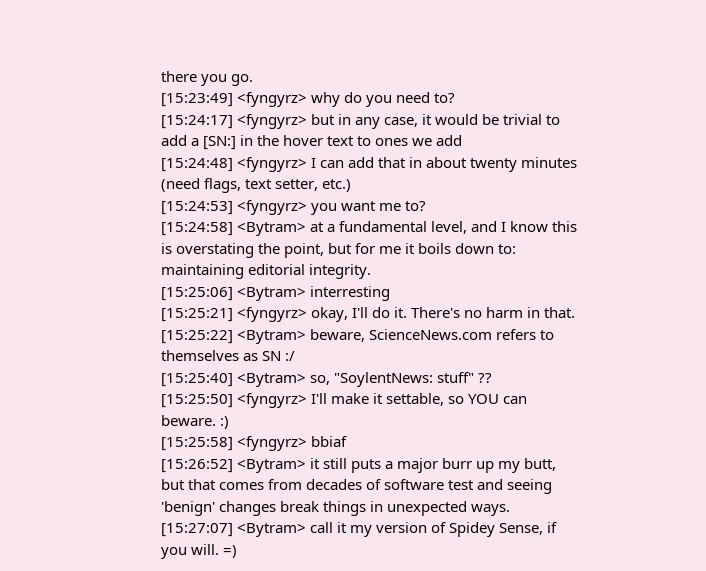there you go.
[15:23:49] <fyngyrz> why do you need to?
[15:24:17] <fyngyrz> but in any case, it would be trivial to add a [SN:] in the hover text to ones we add
[15:24:48] <fyngyrz> I can add that in about twenty minutes (need flags, text setter, etc.)
[15:24:53] <fyngyrz> you want me to?
[15:24:58] <Bytram> at a fundamental level, and I know this is overstating the point, but for me it boils down to: maintaining editorial integrity.
[15:25:06] <Bytram> interresting
[15:25:21] <fyngyrz> okay, I'll do it. There's no harm in that.
[15:25:22] <Bytram> beware, ScienceNews.com refers to themselves as SN :/
[15:25:40] <Bytram> so, "SoylentNews: stuff" ??
[15:25:50] <fyngyrz> I'll make it settable, so YOU can beware. :)
[15:25:58] <fyngyrz> bbiaf
[15:26:52] <Bytram> it still puts a major burr up my butt, but that comes from decades of software test and seeing 'benign' changes break things in unexpected ways.
[15:27:07] <Bytram> call it my version of Spidey Sense, if you will. =)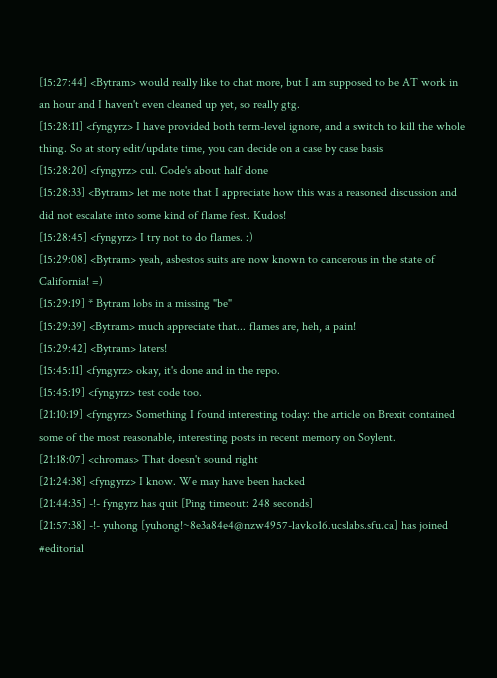[15:27:44] <Bytram> would really like to chat more, but I am supposed to be AT work in an hour and I haven't even cleaned up yet, so really gtg.
[15:28:11] <fyngyrz> I have provided both term-level ignore, and a switch to kill the whole thing. So at story edit/update time, you can decide on a case by case basis
[15:28:20] <fyngyrz> cul. Code's about half done
[15:28:33] <Bytram> let me note that I appreciate how this was a reasoned discussion and did not escalate into some kind of flame fest. Kudos!
[15:28:45] <fyngyrz> I try not to do flames. :)
[15:29:08] <Bytram> yeah, asbestos suits are now known to cancerous in the state of California! =)
[15:29:19] * Bytram lobs in a missing "be"
[15:29:39] <Bytram> much appreciate that... flames are, heh, a pain!
[15:29:42] <Bytram> laters!
[15:45:11] <fyngyrz> okay, it's done and in the repo.
[15:45:19] <fyngyrz> test code too.
[21:10:19] <fyngyrz> Something I found interesting today: the article on Brexit contained some of the most reasonable, interesting posts in recent memory on Soylent.
[21:18:07] <chromas> That doesn't sound right
[21:24:38] <fyngyrz> I know. We may have been hacked
[21:44:35] -!- fyngyrz has quit [Ping timeout: 248 seconds]
[21:57:38] -!- yuhong [yuhong!~8e3a84e4@nzw4957-lavko16.ucslabs.sfu.ca] has joined #editorial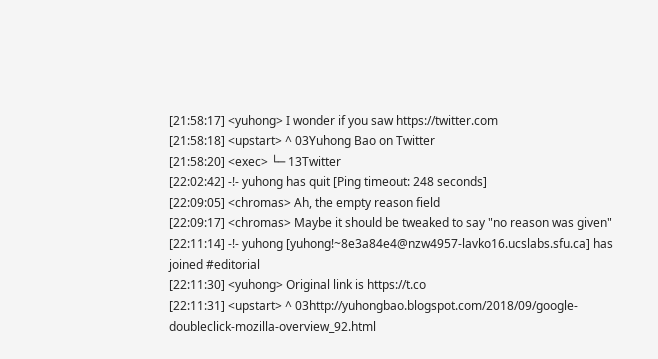[21:58:17] <yuhong> I wonder if you saw https://twitter.com
[21:58:18] <upstart> ^ 03Yuhong Bao on Twitter
[21:58:20] <exec> └─ 13Twitter
[22:02:42] -!- yuhong has quit [Ping timeout: 248 seconds]
[22:09:05] <chromas> Ah, the empty reason field
[22:09:17] <chromas> Maybe it should be tweaked to say "no reason was given"
[22:11:14] -!- yuhong [yuhong!~8e3a84e4@nzw4957-lavko16.ucslabs.sfu.ca] has joined #editorial
[22:11:30] <yuhong> Original link is https://t.co
[22:11:31] <upstart> ^ 03http://yuhongbao.blogspot.com/2018/09/google-doubleclick-mozilla-overview_92.html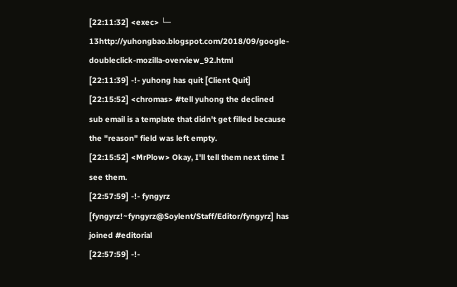[22:11:32] <exec> └─ 13http://yuhongbao.blogspot.com/2018/09/google-doubleclick-mozilla-overview_92.html
[22:11:39] -!- yuhong has quit [Client Quit]
[22:15:52] <chromas> #tell yuhong the declined sub email is a template that didn't get filled because the "reason" field was left empty.
[22:15:52] <MrPlow> Okay, I'll tell them next time I see them.
[22:57:59] -!- fyngyrz [fyngyrz!~fyngyrz@Soylent/Staff/Editor/fyngyrz] has joined #editorial
[22:57:59] -!-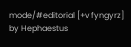mode/#editorial [+v fyngyrz] by Hephaestus